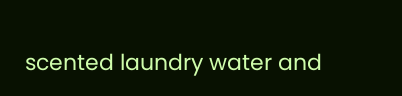scented laundry water and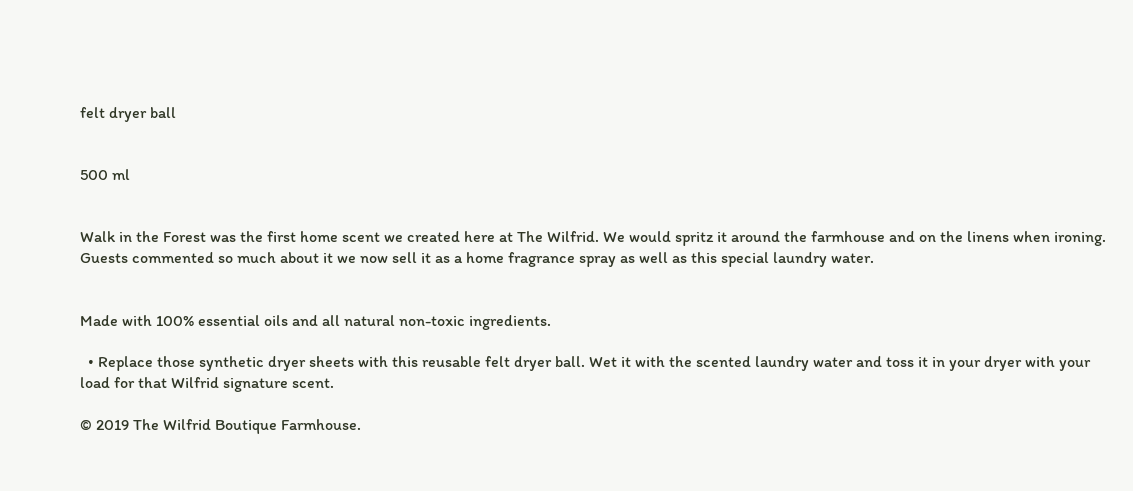felt dryer ball


500 ml


Walk in the Forest was the first home scent we created here at The Wilfrid. We would spritz it around the farmhouse and on the linens when ironing. Guests commented so much about it we now sell it as a home fragrance spray as well as this special laundry water.


Made with 100% essential oils and all natural non-toxic ingredients.

  • Replace those synthetic dryer sheets with this reusable felt dryer ball. Wet it with the scented laundry water and toss it in your dryer with your load for that Wilfrid signature scent.

© 2019 The Wilfrid Boutique Farmhouse.